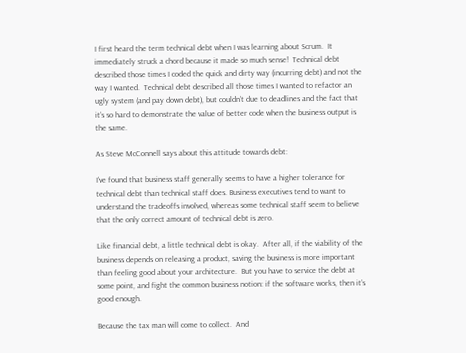I first heard the term technical debt when I was learning about Scrum.  It immediately struck a chord because it made so much sense!  Technical debt described those times I coded the quick and dirty way (incurring debt) and not the way I wanted.  Technical debt described all those times I wanted to refactor an ugly system (and pay down debt), but couldn’t due to deadlines and the fact that it’s so hard to demonstrate the value of better code when the business output is the same.

As Steve McConnell says about this attitude towards debt:

I’ve found that business staff generally seems to have a higher tolerance for technical debt than technical staff does. Business executives tend to want to understand the tradeoffs involved, whereas some technical staff seem to believe that the only correct amount of technical debt is zero.

Like financial debt, a little technical debt is okay.  After all, if the viability of the business depends on releasing a product, saving the business is more important than feeling good about your architecture.  But you have to service the debt at some point, and fight the common business notion: if the software works, then it’s good enough.

Because the tax man will come to collect.  And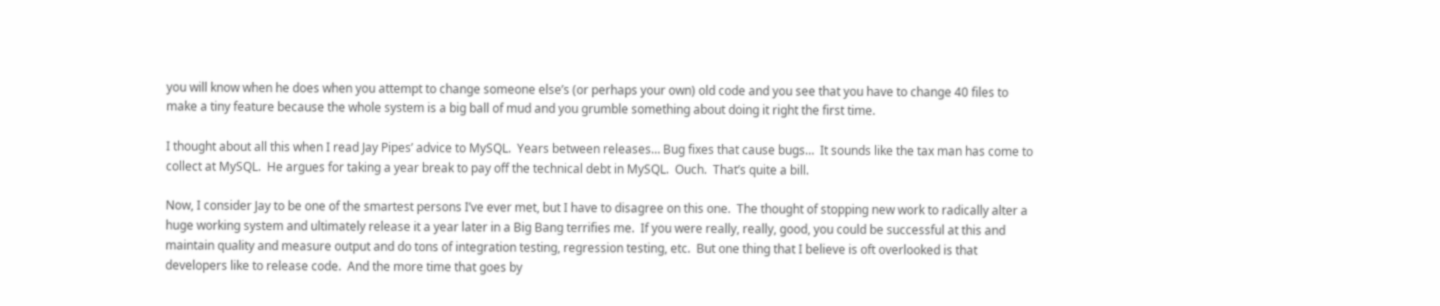you will know when he does when you attempt to change someone else’s (or perhaps your own) old code and you see that you have to change 40 files to make a tiny feature because the whole system is a big ball of mud and you grumble something about doing it right the first time.

I thought about all this when I read Jay Pipes’ advice to MySQL.  Years between releases… Bug fixes that cause bugs…  It sounds like the tax man has come to collect at MySQL.  He argues for taking a year break to pay off the technical debt in MySQL.  Ouch.  That’s quite a bill.

Now, I consider Jay to be one of the smartest persons I’ve ever met, but I have to disagree on this one.  The thought of stopping new work to radically alter a huge working system and ultimately release it a year later in a Big Bang terrifies me.  If you were really, really, good, you could be successful at this and maintain quality and measure output and do tons of integration testing, regression testing, etc.  But one thing that I believe is oft overlooked is that developers like to release code.  And the more time that goes by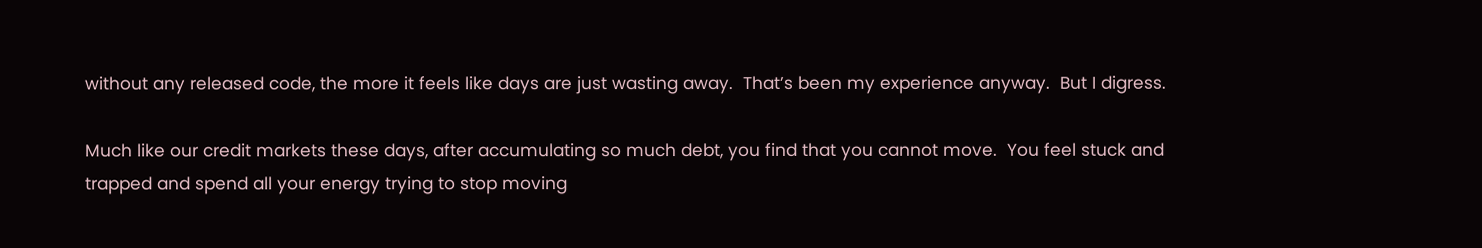without any released code, the more it feels like days are just wasting away.  That’s been my experience anyway.  But I digress.

Much like our credit markets these days, after accumulating so much debt, you find that you cannot move.  You feel stuck and trapped and spend all your energy trying to stop moving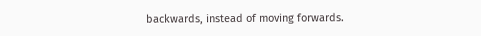backwards, instead of moving forwards.